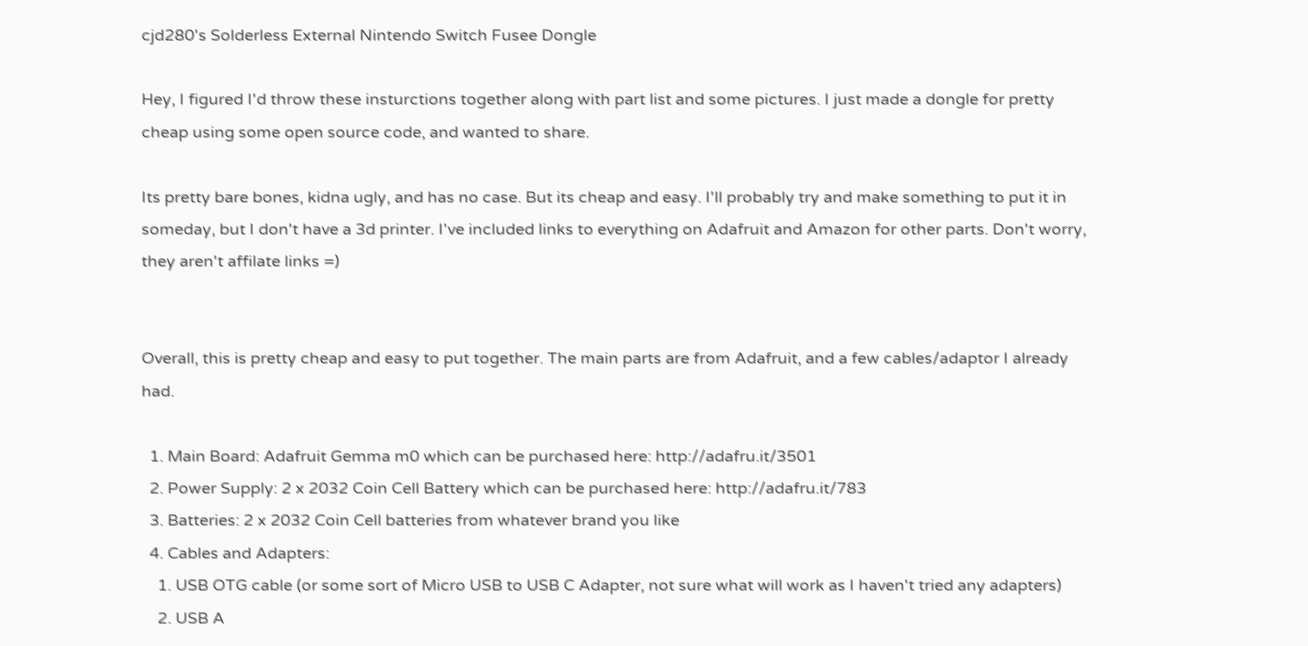cjd280's Solderless External Nintendo Switch Fusee Dongle

Hey, I figured I'd throw these insturctions together along with part list and some pictures. I just made a dongle for pretty cheap using some open source code, and wanted to share.

Its pretty bare bones, kidna ugly, and has no case. But its cheap and easy. I'll probably try and make something to put it in someday, but I don't have a 3d printer. I've included links to everything on Adafruit and Amazon for other parts. Don't worry, they aren't affilate links =)


Overall, this is pretty cheap and easy to put together. The main parts are from Adafruit, and a few cables/adaptor I already had.

  1. Main Board: Adafruit Gemma m0 which can be purchased here: http://adafru.it/3501
  2. Power Supply: 2 x 2032 Coin Cell Battery which can be purchased here: http://adafru.it/783
  3. Batteries: 2 x 2032 Coin Cell batteries from whatever brand you like
  4. Cables and Adapters:
    1. USB OTG cable (or some sort of Micro USB to USB C Adapter, not sure what will work as I haven't tried any adapters)
    2. USB A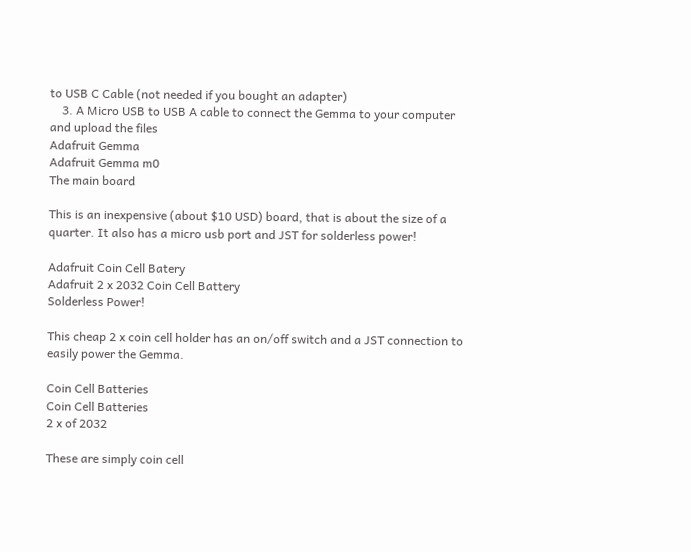to USB C Cable (not needed if you bought an adapter)
    3. A Micro USB to USB A cable to connect the Gemma to your computer and upload the files
Adafruit Gemma
Adafruit Gemma m0
The main board

This is an inexpensive (about $10 USD) board, that is about the size of a quarter. It also has a micro usb port and JST for solderless power!

Adafruit Coin Cell Batery
Adafruit 2 x 2032 Coin Cell Battery
Solderless Power!

This cheap 2 x coin cell holder has an on/off switch and a JST connection to easily power the Gemma.

Coin Cell Batteries
Coin Cell Batteries
2 x of 2032

These are simply coin cell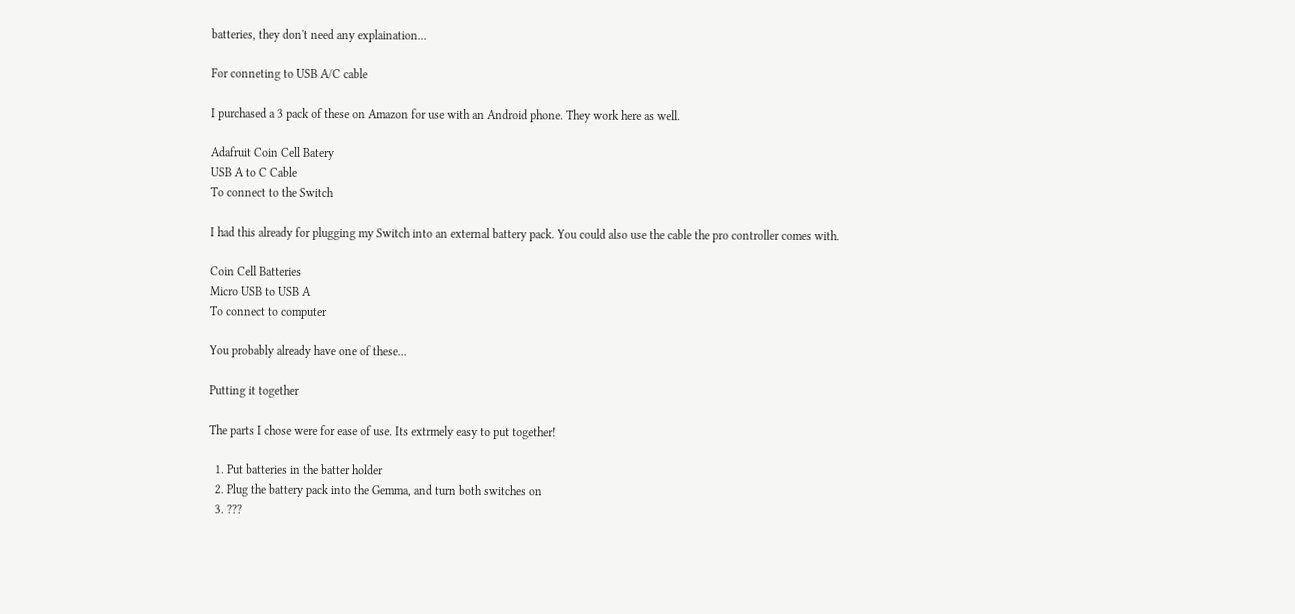batteries, they don't need any explaination...

For conneting to USB A/C cable

I purchased a 3 pack of these on Amazon for use with an Android phone. They work here as well.

Adafruit Coin Cell Batery
USB A to C Cable
To connect to the Switch

I had this already for plugging my Switch into an external battery pack. You could also use the cable the pro controller comes with.

Coin Cell Batteries
Micro USB to USB A
To connect to computer

You probably already have one of these...

Putting it together

The parts I chose were for ease of use. Its extrmely easy to put together!

  1. Put batteries in the batter holder
  2. Plug the battery pack into the Gemma, and turn both switches on
  3. ???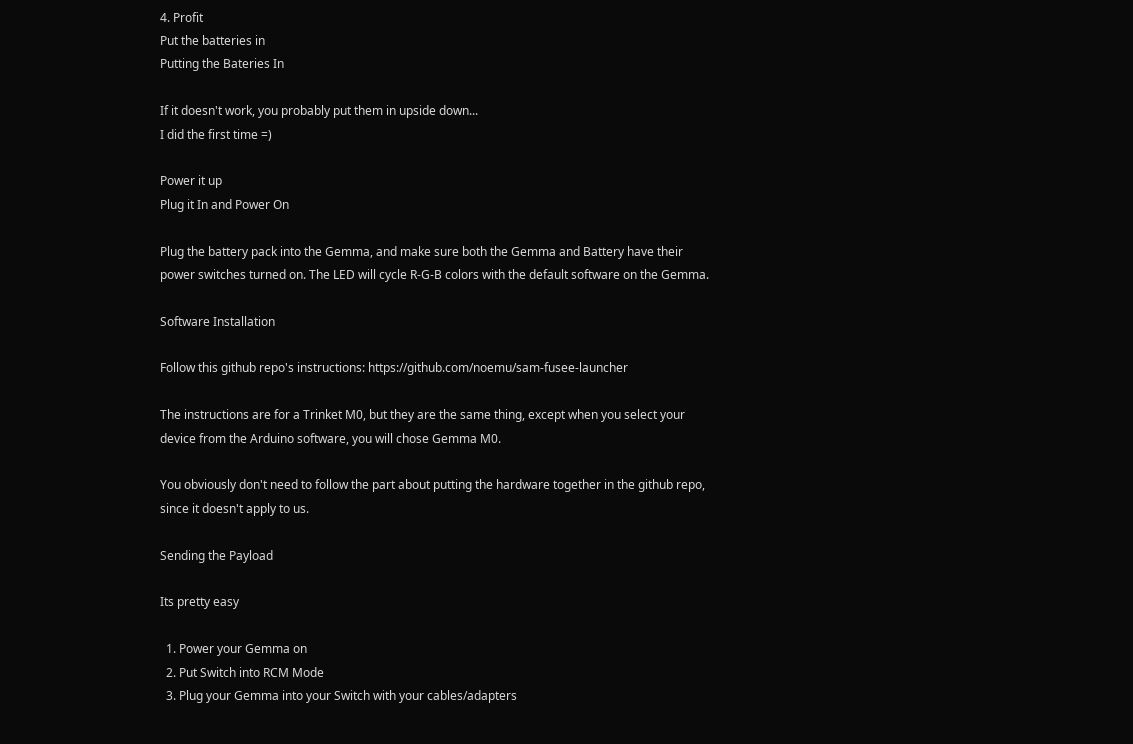4. Profit
Put the batteries in
Putting the Bateries In

If it doesn't work, you probably put them in upside down...
I did the first time =)

Power it up
Plug it In and Power On

Plug the battery pack into the Gemma, and make sure both the Gemma and Battery have their power switches turned on. The LED will cycle R-G-B colors with the default software on the Gemma.

Software Installation

Follow this github repo's instructions: https://github.com/noemu/sam-fusee-launcher

The instructions are for a Trinket M0, but they are the same thing, except when you select your device from the Arduino software, you will chose Gemma M0.

You obviously don't need to follow the part about putting the hardware together in the github repo, since it doesn't apply to us.

Sending the Payload

Its pretty easy

  1. Power your Gemma on
  2. Put Switch into RCM Mode
  3. Plug your Gemma into your Switch with your cables/adapters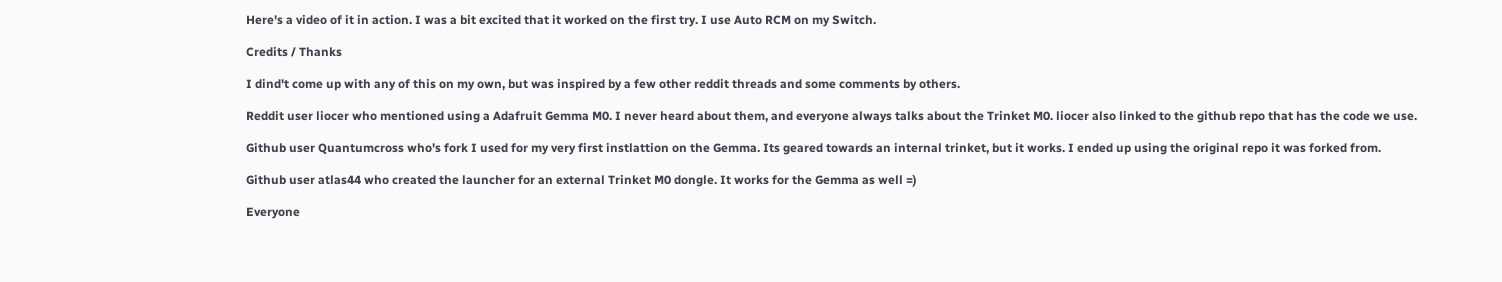Here's a video of it in action. I was a bit excited that it worked on the first try. I use Auto RCM on my Switch.

Credits / Thanks

I dind't come up with any of this on my own, but was inspired by a few other reddit threads and some comments by others.

Reddit user liocer who mentioned using a Adafruit Gemma M0. I never heard about them, and everyone always talks about the Trinket M0. liocer also linked to the github repo that has the code we use.

Github user Quantumcross who's fork I used for my very first instlattion on the Gemma. Its geared towards an internal trinket, but it works. I ended up using the original repo it was forked from.

Github user atlas44 who created the launcher for an external Trinket M0 dongle. It works for the Gemma as well =)

Everyone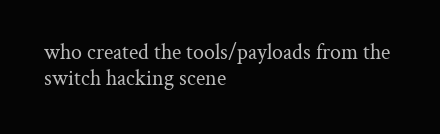who created the tools/payloads from the switch hacking scene